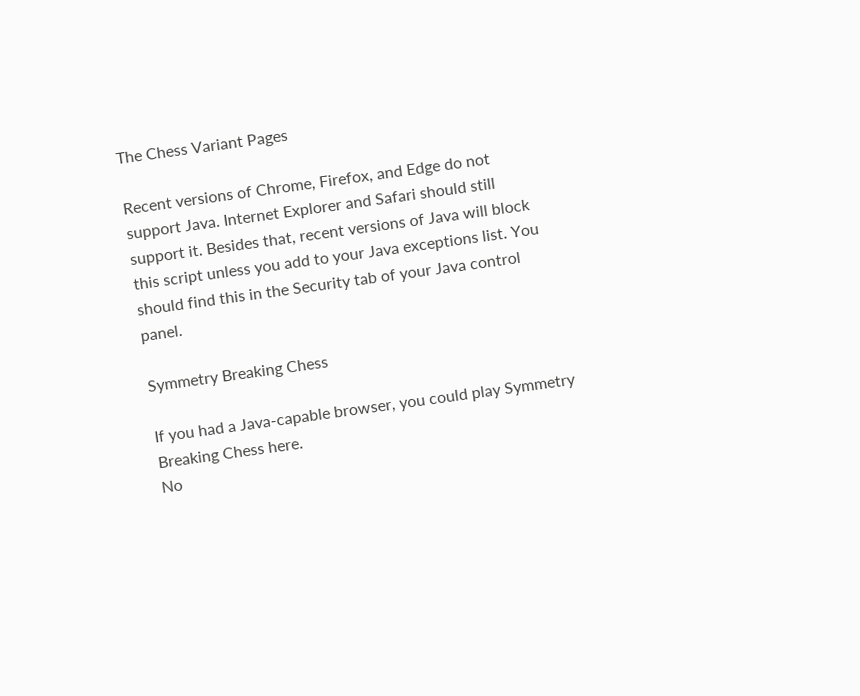The Chess Variant Pages

Recent versions of Chrome, Firefox, and Edge do not support Java. Internet Explorer and Safari should still support it. Besides that, recent versions of Java will block this script unless you add to your Java exceptions list. You should find this in the Security tab of your Java control panel.

Symmetry Breaking Chess

If you had a Java-capable browser, you could play Symmetry Breaking Chess here.
No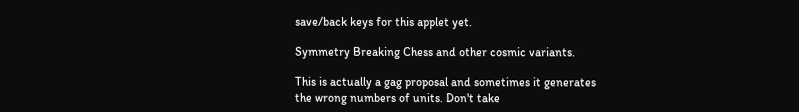save/back keys for this applet yet.

Symmetry Breaking Chess and other cosmic variants.

This is actually a gag proposal and sometimes it generates the wrong numbers of units. Don't take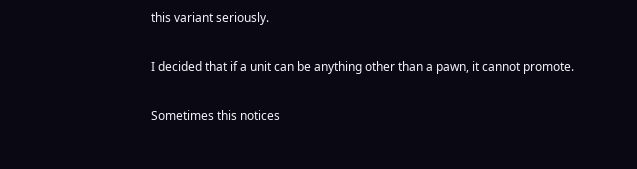this variant seriously.

I decided that if a unit can be anything other than a pawn, it cannot promote.

Sometimes this notices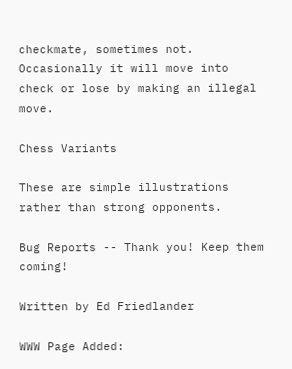checkmate, sometimes not. Occasionally it will move into check or lose by making an illegal move.

Chess Variants

These are simple illustrations rather than strong opponents.

Bug Reports -- Thank you! Keep them coming!

Written by Ed Friedlander

WWW Page Added: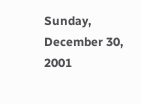Sunday, December 30, 2001